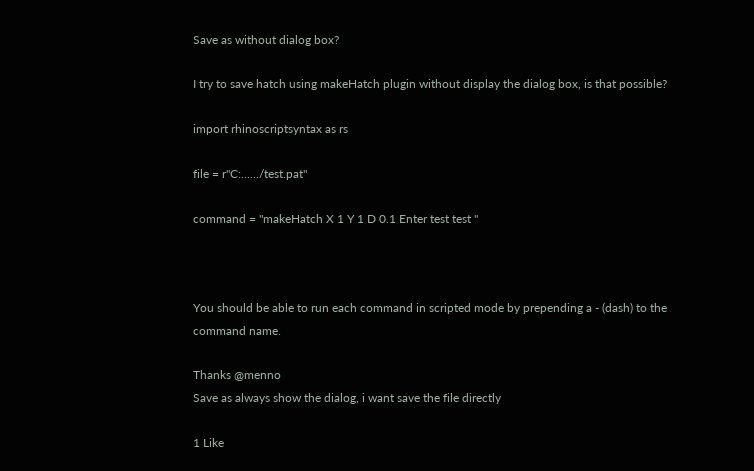Save as without dialog box?

I try to save hatch using makeHatch plugin without display the dialog box, is that possible?

import rhinoscriptsyntax as rs

file = r"C:....../test.pat"

command = "makeHatch X 1 Y 1 D 0.1 Enter test test "



You should be able to run each command in scripted mode by prepending a - (dash) to the command name.

Thanks @menno
Save as always show the dialog, i want save the file directly

1 Like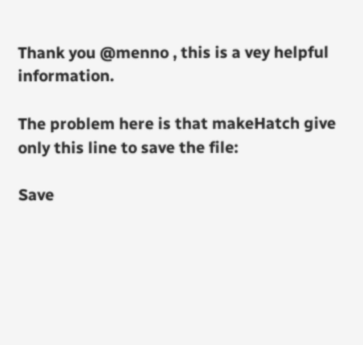Thank you @menno , this is a vey helpful information.

The problem here is that makeHatch give only this line to save the file:

Save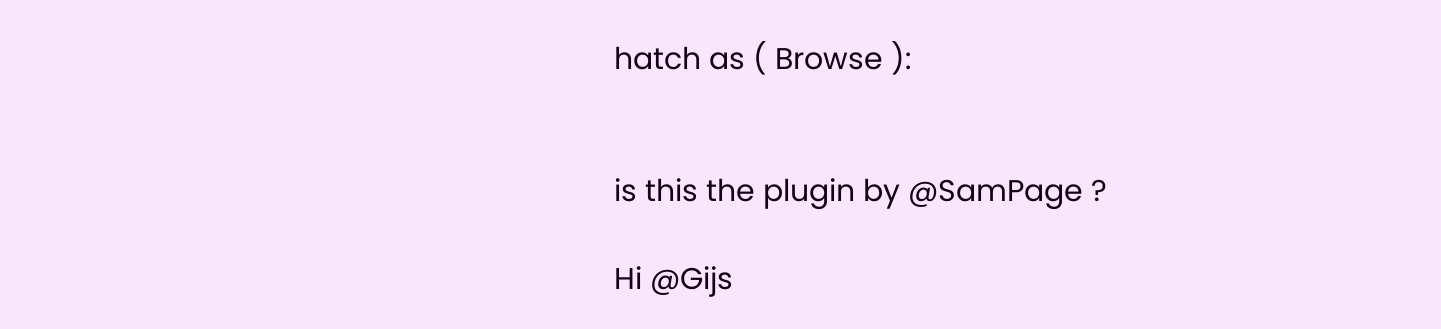hatch as ( Browse ):


is this the plugin by @SamPage ?

Hi @Gijs